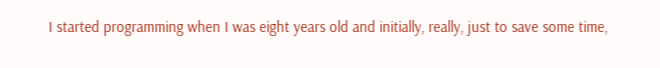I started programming when I was eight years old and initially, really, just to save some time,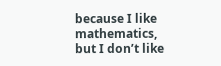because I like mathematics, but I don’t like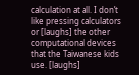calculation at all. I don’t like pressing calculators or [laughs] the other computational devices that the Taiwanese kids use. [laughs]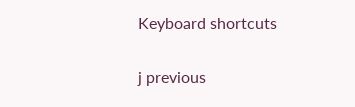Keyboard shortcuts

j previous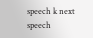speech k next speech